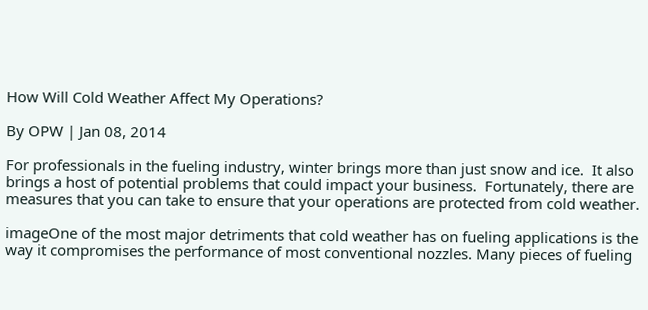How Will Cold Weather Affect My Operations?

By OPW | Jan 08, 2014

For professionals in the fueling industry, winter brings more than just snow and ice.  It also brings a host of potential problems that could impact your business.  Fortunately, there are measures that you can take to ensure that your operations are protected from cold weather.

imageOne of the most major detriments that cold weather has on fueling applications is the way it compromises the performance of most conventional nozzles. Many pieces of fueling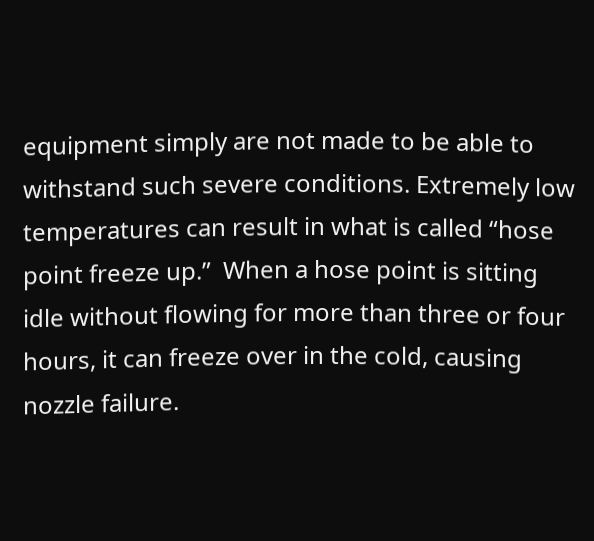equipment simply are not made to be able to withstand such severe conditions. Extremely low temperatures can result in what is called “hose point freeze up.”  When a hose point is sitting idle without flowing for more than three or four hours, it can freeze over in the cold, causing nozzle failure.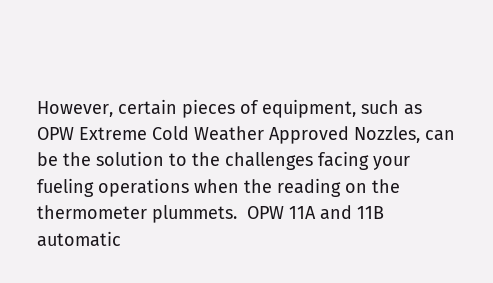However, certain pieces of equipment, such as OPW Extreme Cold Weather Approved Nozzles, can be the solution to the challenges facing your fueling operations when the reading on the thermometer plummets.  OPW 11A and 11B automatic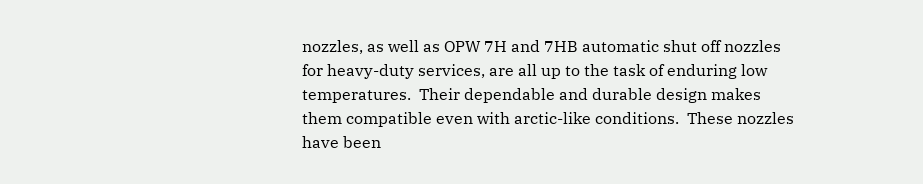nozzles, as well as OPW 7H and 7HB automatic shut off nozzles for heavy-duty services, are all up to the task of enduring low temperatures.  Their dependable and durable design makes them compatible even with arctic-like conditions.  These nozzles have been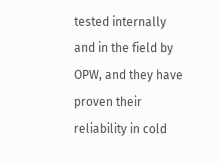tested internally and in the field by OPW, and they have proven their reliability in cold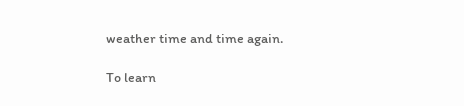weather time and time again.

To learn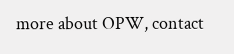more about OPW, contact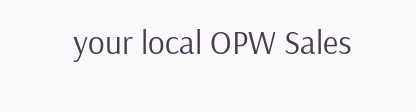your local OPW Sales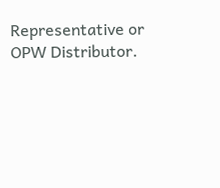Representative or OPW Distributor.